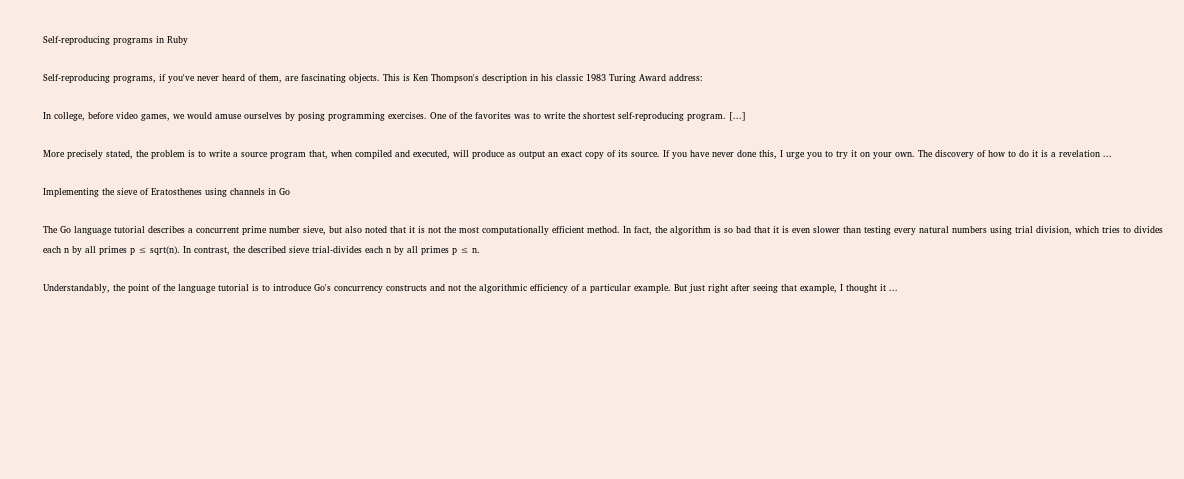Self-reproducing programs in Ruby

Self-reproducing programs, if you've never heard of them, are fascinating objects. This is Ken Thompson's description in his classic 1983 Turing Award address:

In college, before video games, we would amuse ourselves by posing programming exercises. One of the favorites was to write the shortest self-reproducing program. [...]

More precisely stated, the problem is to write a source program that, when compiled and executed, will produce as output an exact copy of its source. If you have never done this, I urge you to try it on your own. The discovery of how to do it is a revelation ...

Implementing the sieve of Eratosthenes using channels in Go

The Go language tutorial describes a concurrent prime number sieve, but also noted that it is not the most computationally efficient method. In fact, the algorithm is so bad that it is even slower than testing every natural numbers using trial division, which tries to divides each n by all primes p ≤ sqrt(n). In contrast, the described sieve trial-divides each n by all primes p ≤ n.

Understandably, the point of the language tutorial is to introduce Go's concurrency constructs and not the algorithmic efficiency of a particular example. But just right after seeing that example, I thought it ...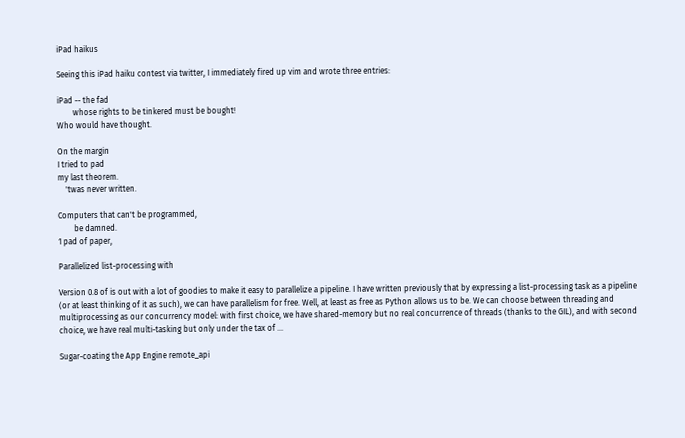iPad haikus

Seeing this iPad haiku contest via twitter, I immediately fired up vim and wrote three entries:

iPad -- the fad
        whose rights to be tinkered must be bought!
Who would have thought.

On the margin
I tried to pad
my last theorem.
    'twas never written.

Computers that can't be programmed,
        be damned.
1 pad of paper,

Parallelized list-processing with

Version 0.8 of is out with a lot of goodies to make it easy to parallelize a pipeline. I have written previously that by expressing a list-processing task as a pipeline (or at least thinking of it as such), we can have parallelism for free. Well, at least as free as Python allows us to be. We can choose between threading and multiprocessing as our concurrency model: with first choice, we have shared-memory but no real concurrence of threads (thanks to the GIL), and with second choice, we have real multi-tasking but only under the tax of ...

Sugar-coating the App Engine remote_api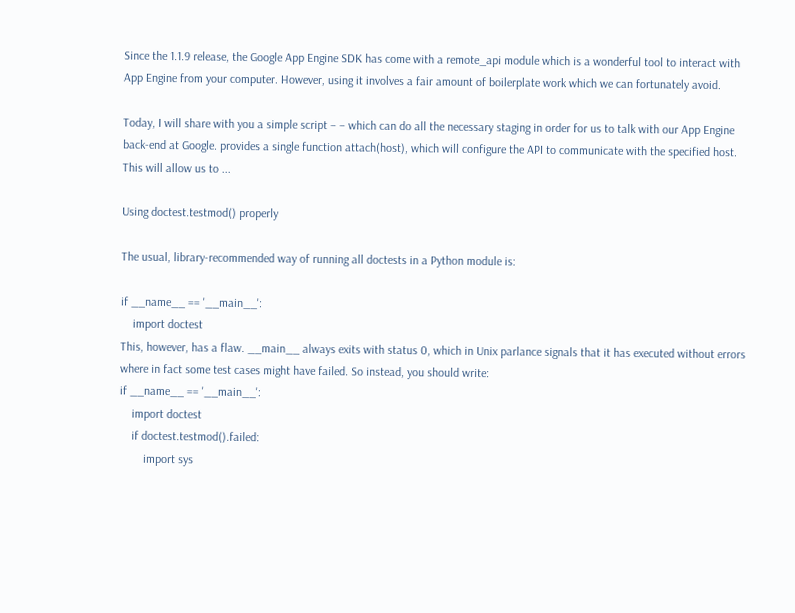Since the 1.1.9 release, the Google App Engine SDK has come with a remote_api module which is a wonderful tool to interact with App Engine from your computer. However, using it involves a fair amount of boilerplate work which we can fortunately avoid.

Today, I will share with you a simple script – – which can do all the necessary staging in order for us to talk with our App Engine back-end at Google. provides a single function attach(host), which will configure the API to communicate with the specified host. This will allow us to ...

Using doctest.testmod() properly

The usual, library-recommended way of running all doctests in a Python module is:

if __name__ == '__main__':
    import doctest
This, however, has a flaw. __main__ always exits with status 0, which in Unix parlance signals that it has executed without errors where in fact some test cases might have failed. So instead, you should write:
if __name__ == '__main__':
    import doctest
    if doctest.testmod().failed:
        import sys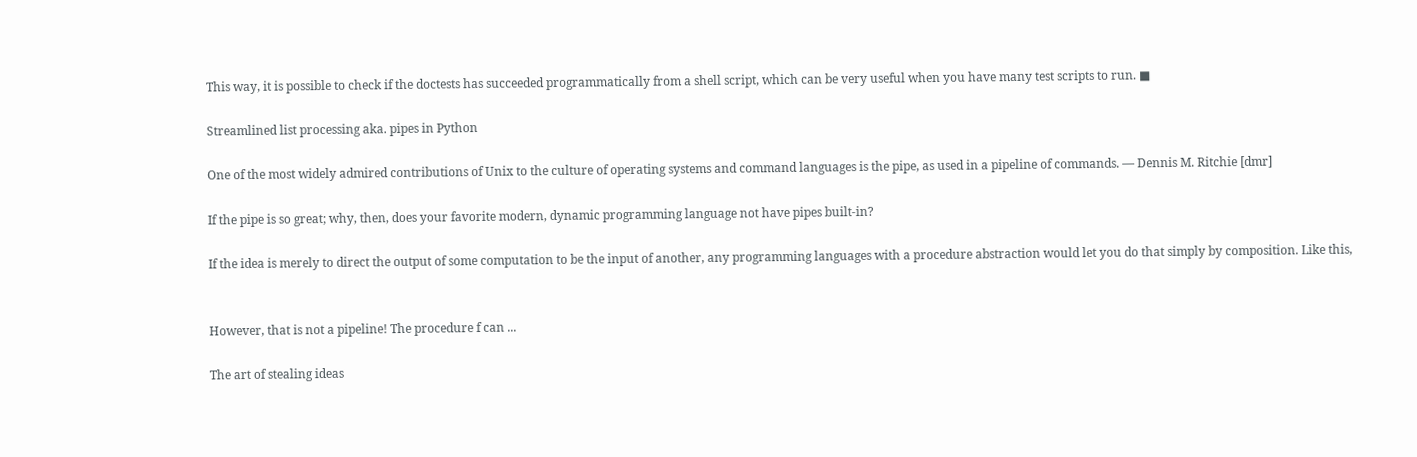This way, it is possible to check if the doctests has succeeded programmatically from a shell script, which can be very useful when you have many test scripts to run. ■

Streamlined list processing aka. pipes in Python

One of the most widely admired contributions of Unix to the culture of operating systems and command languages is the pipe, as used in a pipeline of commands. — Dennis M. Ritchie [dmr]

If the pipe is so great; why, then, does your favorite modern, dynamic programming language not have pipes built-in?

If the idea is merely to direct the output of some computation to be the input of another, any programming languages with a procedure abstraction would let you do that simply by composition. Like this,


However, that is not a pipeline! The procedure f can ...

The art of stealing ideas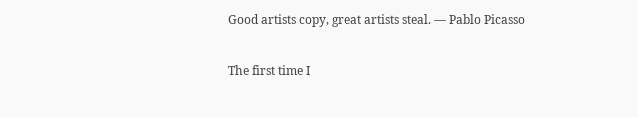Good artists copy, great artists steal. — Pablo Picasso

The first time I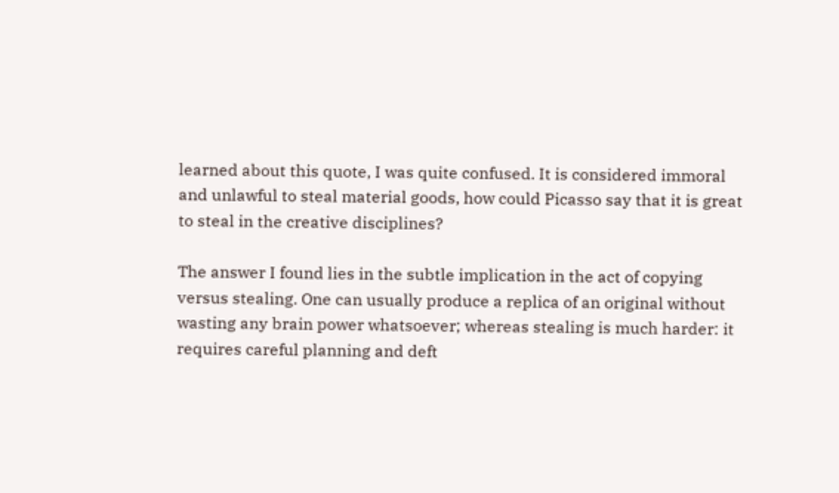learned about this quote, I was quite confused. It is considered immoral and unlawful to steal material goods, how could Picasso say that it is great to steal in the creative disciplines?

The answer I found lies in the subtle implication in the act of copying versus stealing. One can usually produce a replica of an original without wasting any brain power whatsoever; whereas stealing is much harder: it requires careful planning and deft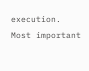execution. Most important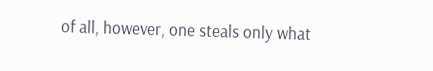of all, however, one steals only what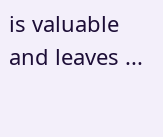is valuable and leaves ...